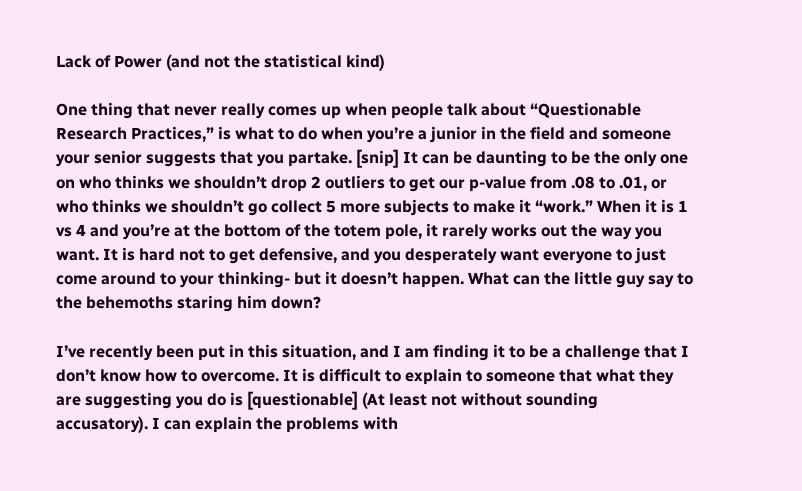Lack of Power (and not the statistical kind)

One thing that never really comes up when people talk about “Questionable Research Practices,” is what to do when you’re a junior in the field and someone your senior suggests that you partake. [snip] It can be daunting to be the only one on who thinks we shouldn’t drop 2 outliers to get our p-value from .08 to .01, or who thinks we shouldn’t go collect 5 more subjects to make it “work.” When it is 1 vs 4 and you’re at the bottom of the totem pole, it rarely works out the way you want. It is hard not to get defensive, and you desperately want everyone to just come around to your thinking- but it doesn’t happen. What can the little guy say to the behemoths staring him down?

I’ve recently been put in this situation, and I am finding it to be a challenge that I don’t know how to overcome. It is difficult to explain to someone that what they are suggesting you do is [questionable] (At least not without sounding accusatory). I can explain the problems with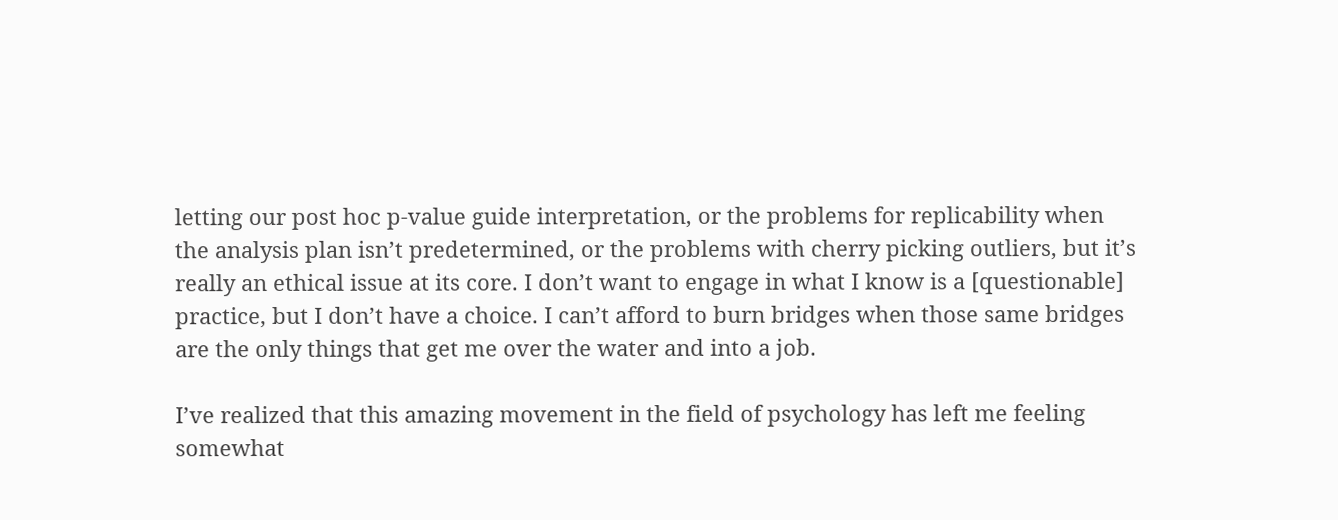letting our post hoc p-value guide interpretation, or the problems for replicability when the analysis plan isn’t predetermined, or the problems with cherry picking outliers, but it’s really an ethical issue at its core. I don’t want to engage in what I know is a [questionable] practice, but I don’t have a choice. I can’t afford to burn bridges when those same bridges are the only things that get me over the water and into a job.

I’ve realized that this amazing movement in the field of psychology has left me feeling somewhat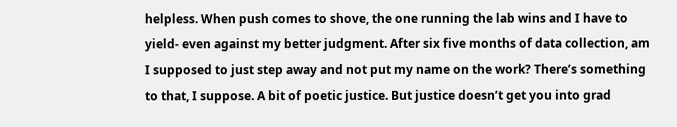helpless. When push comes to shove, the one running the lab wins and I have to yield- even against my better judgment. After six five months of data collection, am I supposed to just step away and not put my name on the work? There’s something to that, I suppose. A bit of poetic justice. But justice doesn’t get you into grad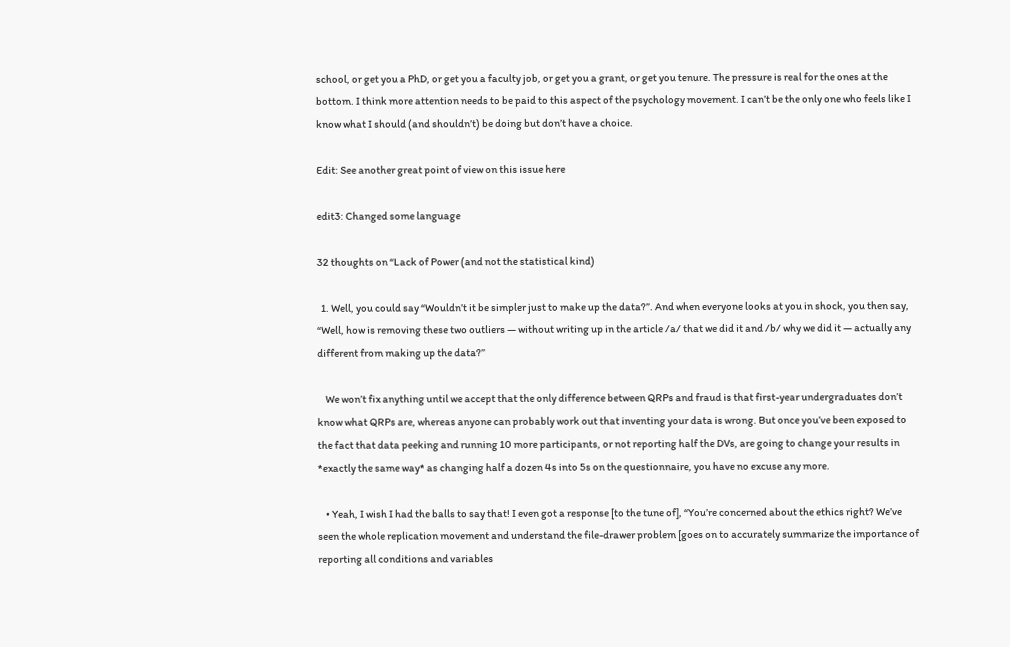school, or get you a PhD, or get you a faculty job, or get you a grant, or get you tenure. The pressure is real for the ones at the bottom. I think more attention needs to be paid to this aspect of the psychology movement. I can’t be the only one who feels like I know what I should (and shouldn’t) be doing but don’t have a choice.

Edit: See another great point of view on this issue here

edit3: Changed some language

32 thoughts on “Lack of Power (and not the statistical kind)

  1. Well, you could say “Wouldn’t it be simpler just to make up the data?”. And when everyone looks at you in shock, you then say, “Well, how is removing these two outliers — without writing up in the article /a/ that we did it and /b/ why we did it — actually any different from making up the data?”

    We won’t fix anything until we accept that the only difference between QRPs and fraud is that first-year undergraduates don’t know what QRPs are, whereas anyone can probably work out that inventing your data is wrong. But once you’ve been exposed to the fact that data peeking and running 10 more participants, or not reporting half the DVs, are going to change your results in *exactly the same way* as changing half a dozen 4s into 5s on the questionnaire, you have no excuse any more.

    • Yeah, I wish I had the balls to say that! I even got a response [to the tune of], “You’re concerned about the ethics right? We’ve seen the whole replication movement and understand the file-drawer problem [goes on to accurately summarize the importance of reporting all conditions and variables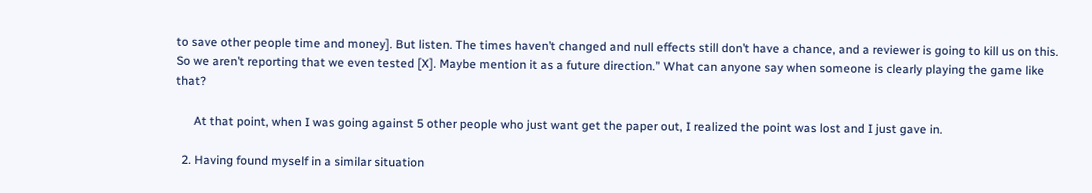to save other people time and money]. But listen. The times haven’t changed and null effects still don’t have a chance, and a reviewer is going to kill us on this. So we aren’t reporting that we even tested [X]. Maybe mention it as a future direction.” What can anyone say when someone is clearly playing the game like that?

      At that point, when I was going against 5 other people who just want get the paper out, I realized the point was lost and I just gave in.

  2. Having found myself in a similar situation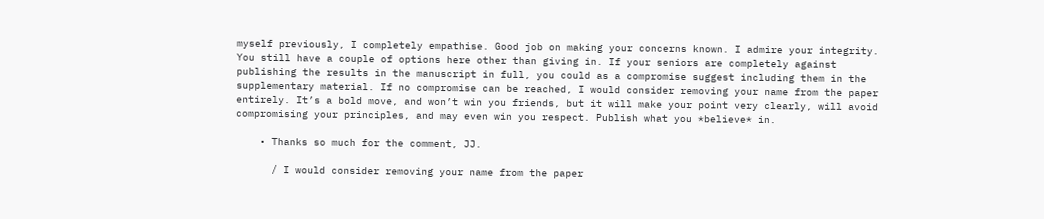myself previously, I completely empathise. Good job on making your concerns known. I admire your integrity. You still have a couple of options here other than giving in. If your seniors are completely against publishing the results in the manuscript in full, you could as a compromise suggest including them in the supplementary material. If no compromise can be reached, I would consider removing your name from the paper entirely. It’s a bold move, and won’t win you friends, but it will make your point very clearly, will avoid compromising your principles, and may even win you respect. Publish what you *believe* in.

    • Thanks so much for the comment, JJ.

      / I would consider removing your name from the paper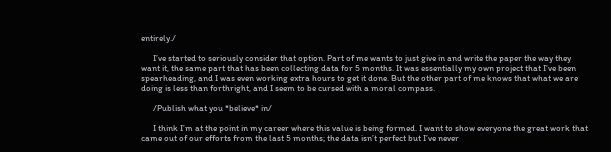entirely./

      I’ve started to seriously consider that option. Part of me wants to just give in and write the paper the way they want it, the same part that has been collecting data for 5 months. It was essentially my own project that I’ve been spearheading, and I was even working extra hours to get it done. But the other part of me knows that what we are doing is less than forthright, and I seem to be cursed with a moral compass.

      /Publish what you *believe* in/

      I think I’m at the point in my career where this value is being formed. I want to show everyone the great work that came out of our efforts from the last 5 months; the data isn’t perfect but I’ve never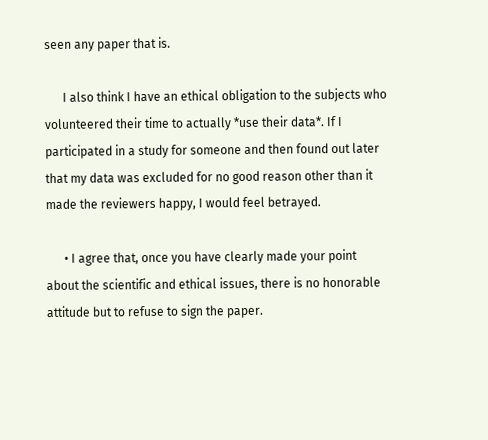seen any paper that is.

      I also think I have an ethical obligation to the subjects who volunteered their time to actually *use their data*. If I participated in a study for someone and then found out later that my data was excluded for no good reason other than it made the reviewers happy, I would feel betrayed.

      • I agree that, once you have clearly made your point about the scientific and ethical issues, there is no honorable attitude but to refuse to sign the paper.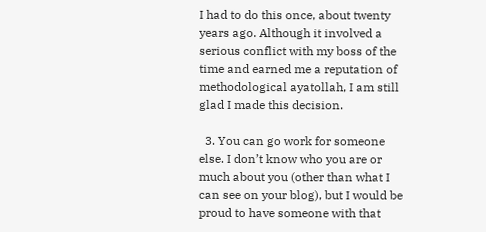I had to do this once, about twenty years ago. Although it involved a serious conflict with my boss of the time and earned me a reputation of methodological ayatollah, I am still glad I made this decision.

  3. You can go work for someone else. I don’t know who you are or much about you (other than what I can see on your blog), but I would be proud to have someone with that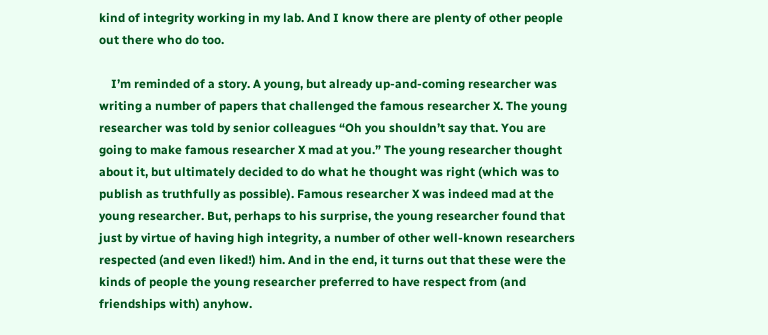kind of integrity working in my lab. And I know there are plenty of other people out there who do too.

    I’m reminded of a story. A young, but already up-and-coming researcher was writing a number of papers that challenged the famous researcher X. The young researcher was told by senior colleagues “Oh you shouldn’t say that. You are going to make famous researcher X mad at you.” The young researcher thought about it, but ultimately decided to do what he thought was right (which was to publish as truthfully as possible). Famous researcher X was indeed mad at the young researcher. But, perhaps to his surprise, the young researcher found that just by virtue of having high integrity, a number of other well-known researchers respected (and even liked!) him. And in the end, it turns out that these were the kinds of people the young researcher preferred to have respect from (and friendships with) anyhow.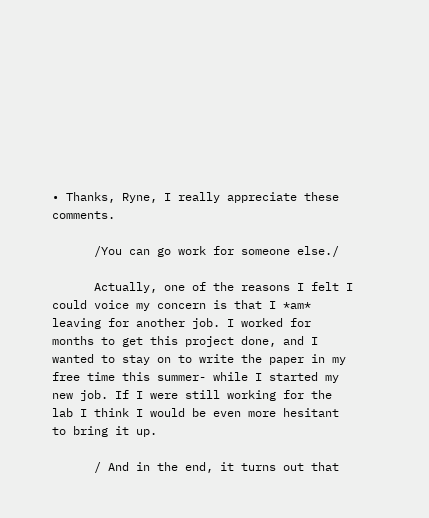• Thanks, Ryne, I really appreciate these comments.

      /You can go work for someone else./

      Actually, one of the reasons I felt I could voice my concern is that I *am* leaving for another job. I worked for months to get this project done, and I wanted to stay on to write the paper in my free time this summer- while I started my new job. If I were still working for the lab I think I would be even more hesitant to bring it up.

      / And in the end, it turns out that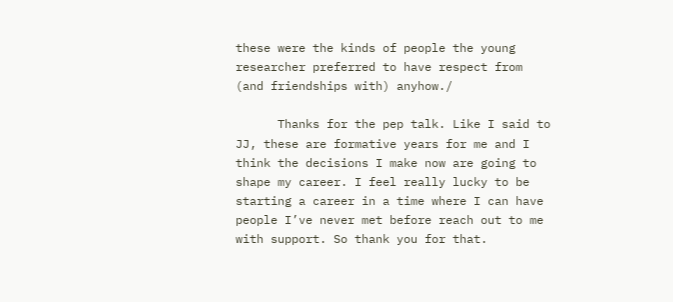these were the kinds of people the young researcher preferred to have respect from (and friendships with) anyhow./

      Thanks for the pep talk. Like I said to JJ, these are formative years for me and I think the decisions I make now are going to shape my career. I feel really lucky to be starting a career in a time where I can have people I’ve never met before reach out to me with support. So thank you for that.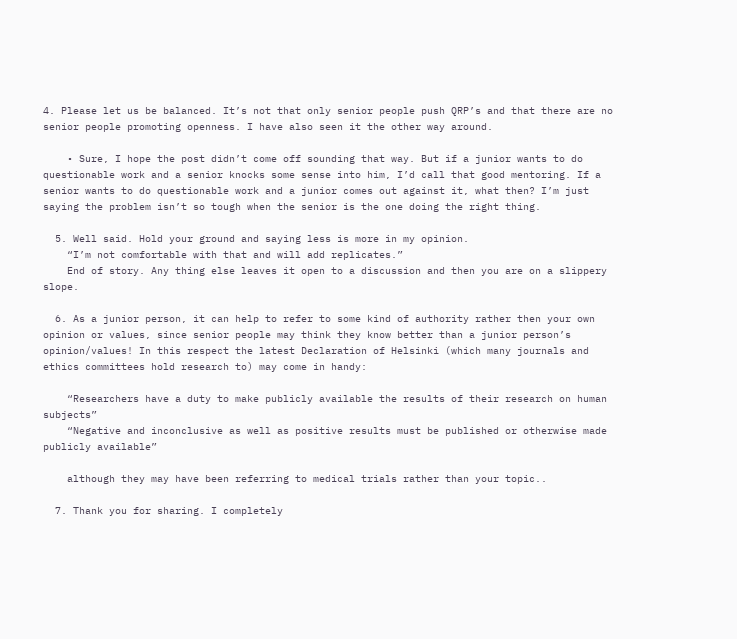4. Please let us be balanced. It’s not that only senior people push QRP’s and that there are no senior people promoting openness. I have also seen it the other way around.

    • Sure, I hope the post didn’t come off sounding that way. But if a junior wants to do questionable work and a senior knocks some sense into him, I’d call that good mentoring. If a senior wants to do questionable work and a junior comes out against it, what then? I’m just saying the problem isn’t so tough when the senior is the one doing the right thing.

  5. Well said. Hold your ground and saying less is more in my opinion.
    “I’m not comfortable with that and will add replicates.”
    End of story. Any thing else leaves it open to a discussion and then you are on a slippery slope.

  6. As a junior person, it can help to refer to some kind of authority rather then your own opinion or values, since senior people may think they know better than a junior person’s opinion/values! In this respect the latest Declaration of Helsinki (which many journals and ethics committees hold research to) may come in handy:

    “Researchers have a duty to make publicly available the results of their research on human subjects”
    “Negative and inconclusive as well as positive results must be published or otherwise made publicly available”

    although they may have been referring to medical trials rather than your topic..

  7. Thank you for sharing. I completely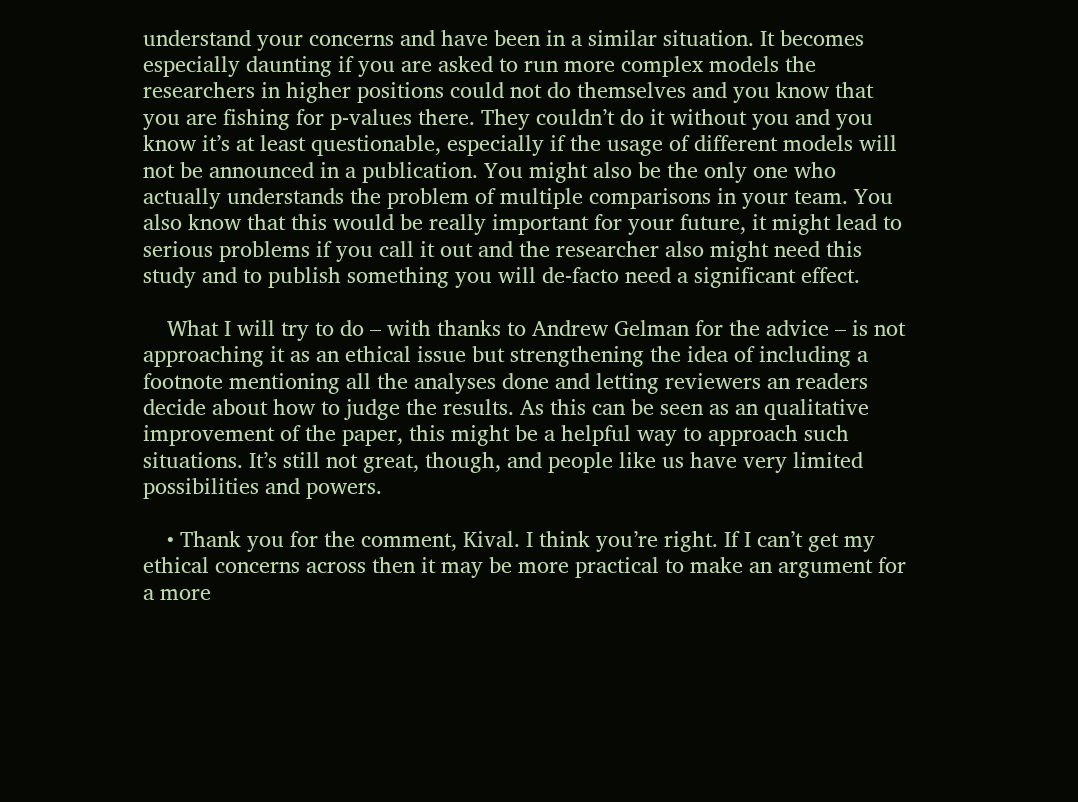understand your concerns and have been in a similar situation. It becomes especially daunting if you are asked to run more complex models the researchers in higher positions could not do themselves and you know that you are fishing for p-values there. They couldn’t do it without you and you know it’s at least questionable, especially if the usage of different models will not be announced in a publication. You might also be the only one who actually understands the problem of multiple comparisons in your team. You also know that this would be really important for your future, it might lead to serious problems if you call it out and the researcher also might need this study and to publish something you will de-facto need a significant effect.

    What I will try to do – with thanks to Andrew Gelman for the advice – is not approaching it as an ethical issue but strengthening the idea of including a footnote mentioning all the analyses done and letting reviewers an readers decide about how to judge the results. As this can be seen as an qualitative improvement of the paper, this might be a helpful way to approach such situations. It’s still not great, though, and people like us have very limited possibilities and powers.

    • Thank you for the comment, Kival. I think you’re right. If I can’t get my ethical concerns across then it may be more practical to make an argument for a more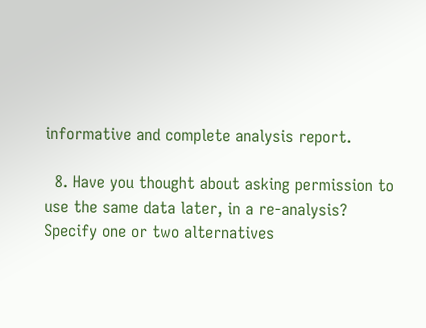informative and complete analysis report.

  8. Have you thought about asking permission to use the same data later, in a re-analysis? Specify one or two alternatives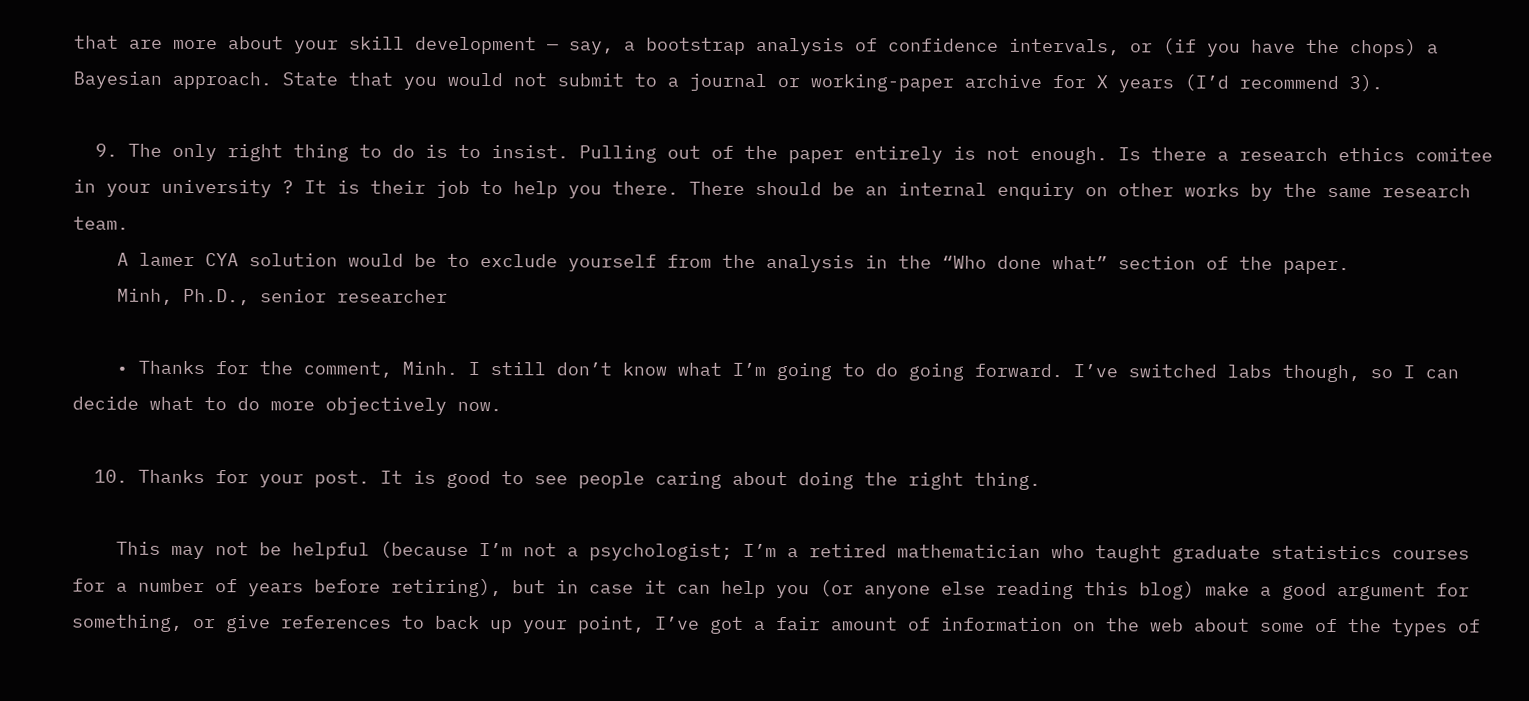that are more about your skill development — say, a bootstrap analysis of confidence intervals, or (if you have the chops) a Bayesian approach. State that you would not submit to a journal or working-paper archive for X years (I’d recommend 3).

  9. The only right thing to do is to insist. Pulling out of the paper entirely is not enough. Is there a research ethics comitee in your university ? It is their job to help you there. There should be an internal enquiry on other works by the same research team.
    A lamer CYA solution would be to exclude yourself from the analysis in the “Who done what” section of the paper.
    Minh, Ph.D., senior researcher

    • Thanks for the comment, Minh. I still don’t know what I’m going to do going forward. I’ve switched labs though, so I can decide what to do more objectively now.

  10. Thanks for your post. It is good to see people caring about doing the right thing.

    This may not be helpful (because I’m not a psychologist; I’m a retired mathematician who taught graduate statistics courses for a number of years before retiring), but in case it can help you (or anyone else reading this blog) make a good argument for something, or give references to back up your point, I’ve got a fair amount of information on the web about some of the types of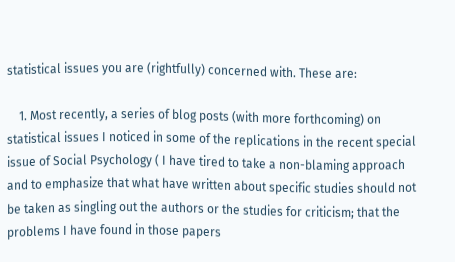statistical issues you are (rightfully) concerned with. These are:

    1. Most recently, a series of blog posts (with more forthcoming) on statistical issues I noticed in some of the replications in the recent special issue of Social Psychology ( I have tired to take a non-blaming approach and to emphasize that what have written about specific studies should not be taken as singling out the authors or the studies for criticism; that the problems I have found in those papers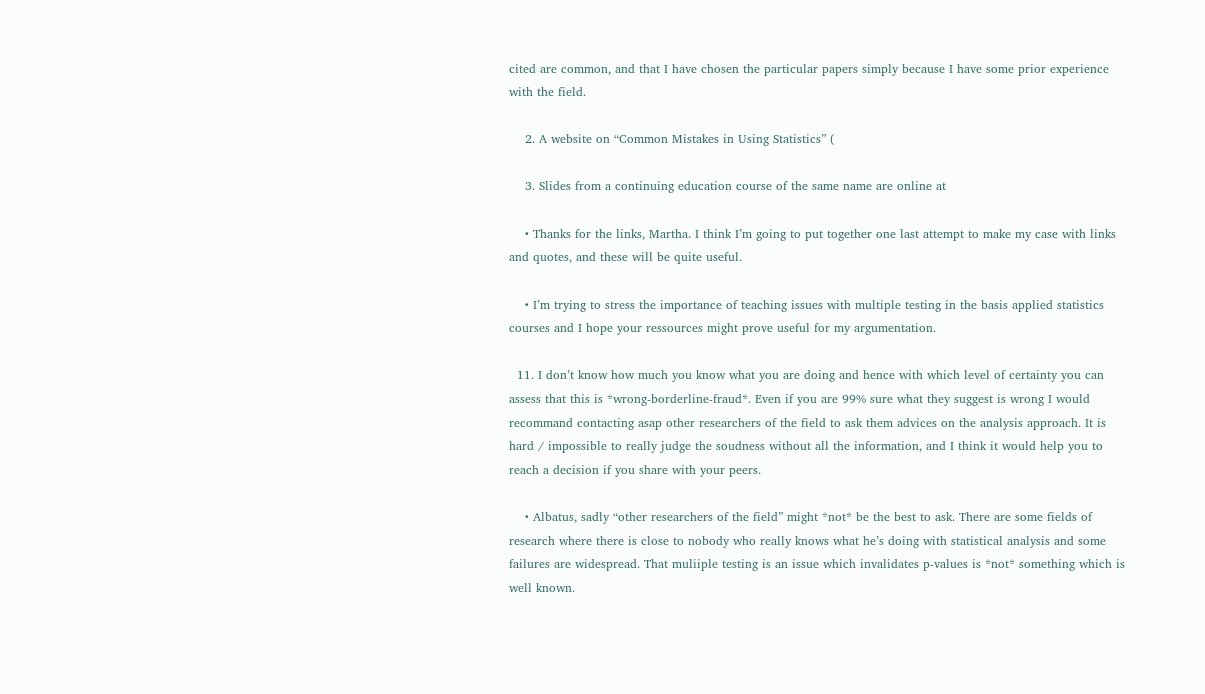cited are common, and that I have chosen the particular papers simply because I have some prior experience with the field.

    2. A website on “Common Mistakes in Using Statistics” (

    3. Slides from a continuing education course of the same name are online at

    • Thanks for the links, Martha. I think I’m going to put together one last attempt to make my case with links and quotes, and these will be quite useful.

    • I’m trying to stress the importance of teaching issues with multiple testing in the basis applied statistics courses and I hope your ressources might prove useful for my argumentation.

  11. I don’t know how much you know what you are doing and hence with which level of certainty you can assess that this is *wrong-borderline-fraud*. Even if you are 99% sure what they suggest is wrong I would recommand contacting asap other researchers of the field to ask them advices on the analysis approach. It is hard / impossible to really judge the soudness without all the information, and I think it would help you to reach a decision if you share with your peers.

    • Albatus, sadly “other researchers of the field” might *not* be the best to ask. There are some fields of research where there is close to nobody who really knows what he’s doing with statistical analysis and some failures are widespread. That muliiple testing is an issue which invalidates p-values is *not* something which is well known.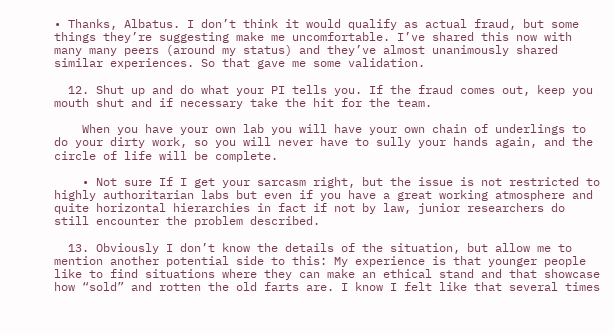• Thanks, Albatus. I don’t think it would qualify as actual fraud, but some things they’re suggesting make me uncomfortable. I’ve shared this now with many many peers (around my status) and they’ve almost unanimously shared similar experiences. So that gave me some validation.

  12. Shut up and do what your PI tells you. If the fraud comes out, keep you mouth shut and if necessary take the hit for the team.

    When you have your own lab you will have your own chain of underlings to do your dirty work, so you will never have to sully your hands again, and the circle of life will be complete.

    • Not sure If I get your sarcasm right, but the issue is not restricted to highly authoritarian labs but even if you have a great working atmosphere and quite horizontal hierarchies in fact if not by law, junior researchers do still encounter the problem described.

  13. Obviously I don’t know the details of the situation, but allow me to mention another potential side to this: My experience is that younger people like to find situations where they can make an ethical stand and that showcase how “sold” and rotten the old farts are. I know I felt like that several times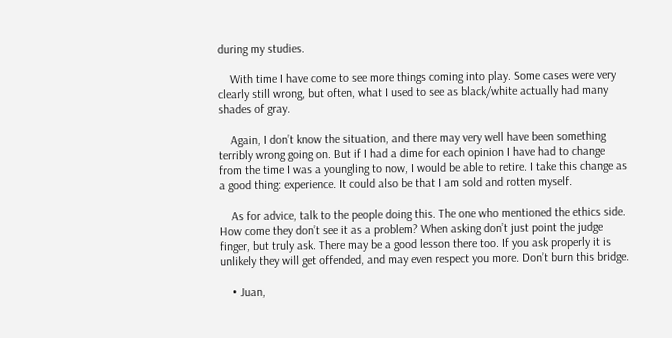during my studies.

    With time I have come to see more things coming into play. Some cases were very clearly still wrong, but often, what I used to see as black/white actually had many shades of gray.

    Again, I don’t know the situation, and there may very well have been something terribly wrong going on. But if I had a dime for each opinion I have had to change from the time I was a youngling to now, I would be able to retire. I take this change as a good thing: experience. It could also be that I am sold and rotten myself.

    As for advice, talk to the people doing this. The one who mentioned the ethics side. How come they don’t see it as a problem? When asking don’t just point the judge finger, but truly ask. There may be a good lesson there too. If you ask properly it is unlikely they will get offended, and may even respect you more. Don’t burn this bridge.

    • Juan,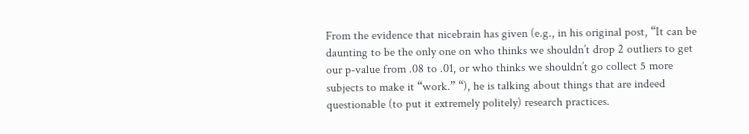From the evidence that nicebrain has given (e.g., in his original post, “It can be daunting to be the only one on who thinks we shouldn’t drop 2 outliers to get our p-value from .08 to .01, or who thinks we shouldn’t go collect 5 more subjects to make it “work.” “), he is talking about things that are indeed questionable (to put it extremely politely) research practices.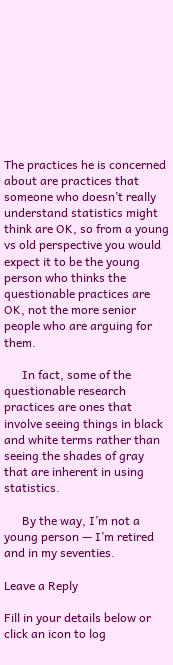The practices he is concerned about are practices that someone who doesn’t really understand statistics might think are OK, so from a young vs old perspective you would expect it to be the young person who thinks the questionable practices are OK, not the more senior people who are arguing for them.

      In fact, some of the questionable research practices are ones that involve seeing things in black and white terms rather than seeing the shades of gray that are inherent in using statistics.

      By the way, I’m not a young person — I’m retired and in my seventies.

Leave a Reply

Fill in your details below or click an icon to log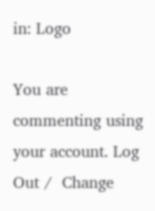in: Logo

You are commenting using your account. Log Out /  Change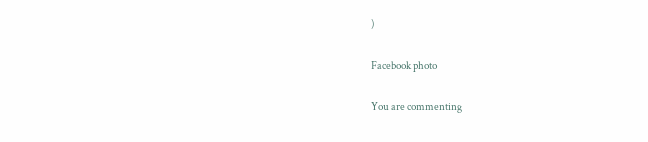)

Facebook photo

You are commenting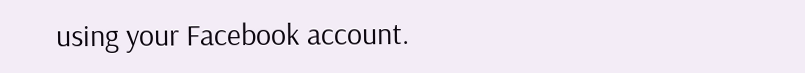using your Facebook account.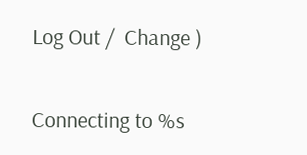Log Out /  Change )

Connecting to %s